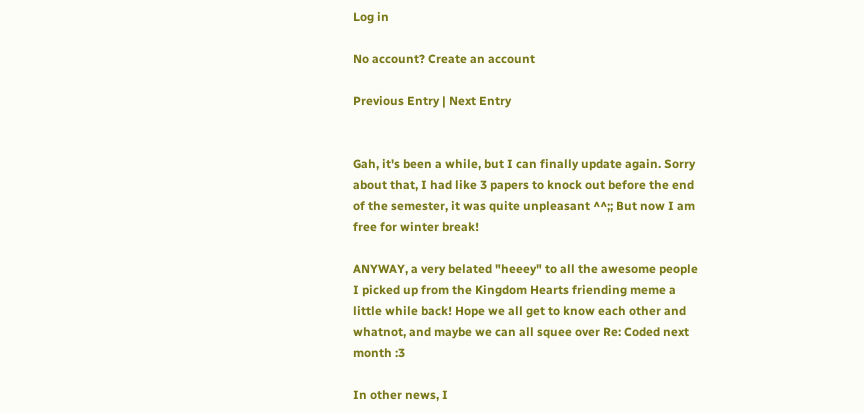Log in

No account? Create an account

Previous Entry | Next Entry


Gah, it's been a while, but I can finally update again. Sorry about that, I had like 3 papers to knock out before the end of the semester, it was quite unpleasant ^^;; But now I am free for winter break!

ANYWAY, a very belated "heeey" to all the awesome people I picked up from the Kingdom Hearts friending meme a little while back! Hope we all get to know each other and whatnot, and maybe we can all squee over Re: Coded next month :3

In other news, I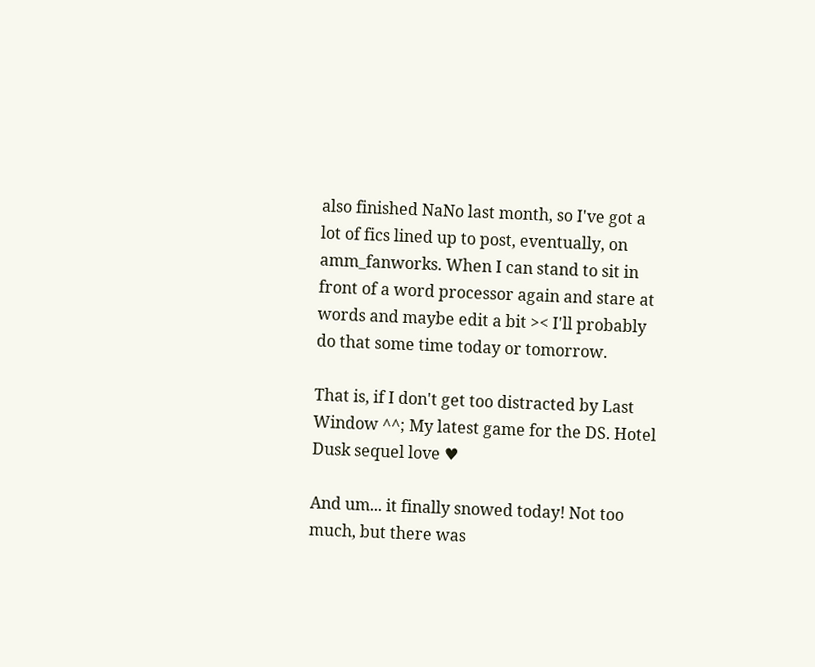also finished NaNo last month, so I've got a lot of fics lined up to post, eventually, on amm_fanworks. When I can stand to sit in front of a word processor again and stare at words and maybe edit a bit >< I'll probably do that some time today or tomorrow.

That is, if I don't get too distracted by Last Window ^^; My latest game for the DS. Hotel Dusk sequel love ♥

And um... it finally snowed today! Not too much, but there was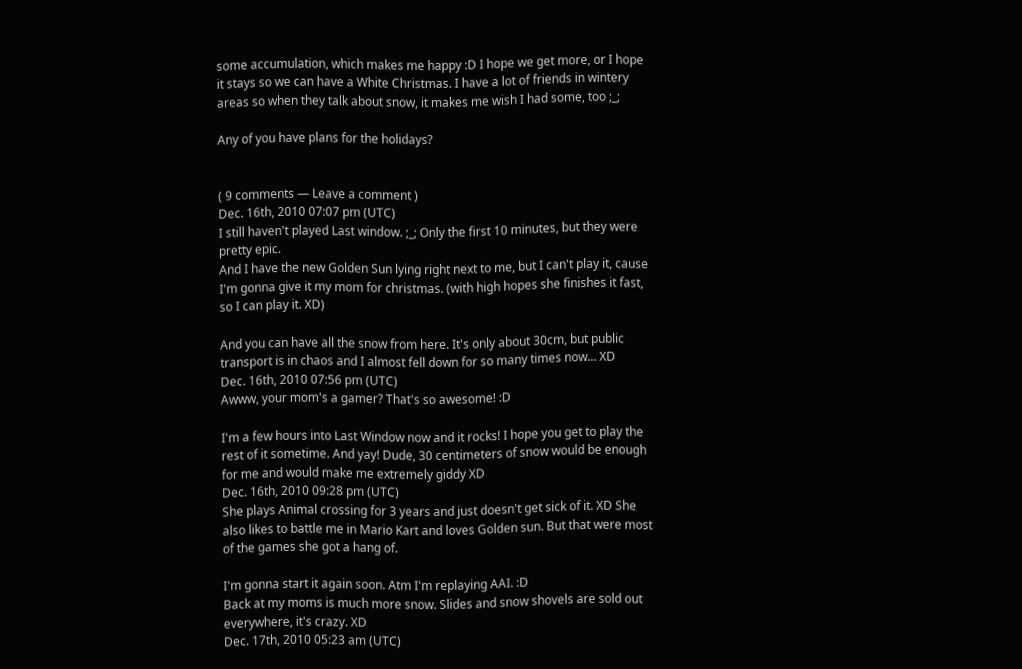some accumulation, which makes me happy :D I hope we get more, or I hope it stays so we can have a White Christmas. I have a lot of friends in wintery areas so when they talk about snow, it makes me wish I had some, too ;_;

Any of you have plans for the holidays?


( 9 comments — Leave a comment )
Dec. 16th, 2010 07:07 pm (UTC)
I still haven't played Last window. ;_; Only the first 10 minutes, but they were pretty epic.
And I have the new Golden Sun lying right next to me, but I can't play it, cause I'm gonna give it my mom for christmas. (with high hopes she finishes it fast, so I can play it. XD)

And you can have all the snow from here. It's only about 30cm, but public transport is in chaos and I almost fell down for so many times now... XD
Dec. 16th, 2010 07:56 pm (UTC)
Awww, your mom's a gamer? That's so awesome! :D

I'm a few hours into Last Window now and it rocks! I hope you get to play the rest of it sometime. And yay! Dude, 30 centimeters of snow would be enough for me and would make me extremely giddy XD
Dec. 16th, 2010 09:28 pm (UTC)
She plays Animal crossing for 3 years and just doesn't get sick of it. XD She also likes to battle me in Mario Kart and loves Golden sun. But that were most of the games she got a hang of.

I'm gonna start it again soon. Atm I'm replaying AAI. :D
Back at my moms is much more snow. Slides and snow shovels are sold out everywhere, it's crazy. XD
Dec. 17th, 2010 05:23 am (UTC)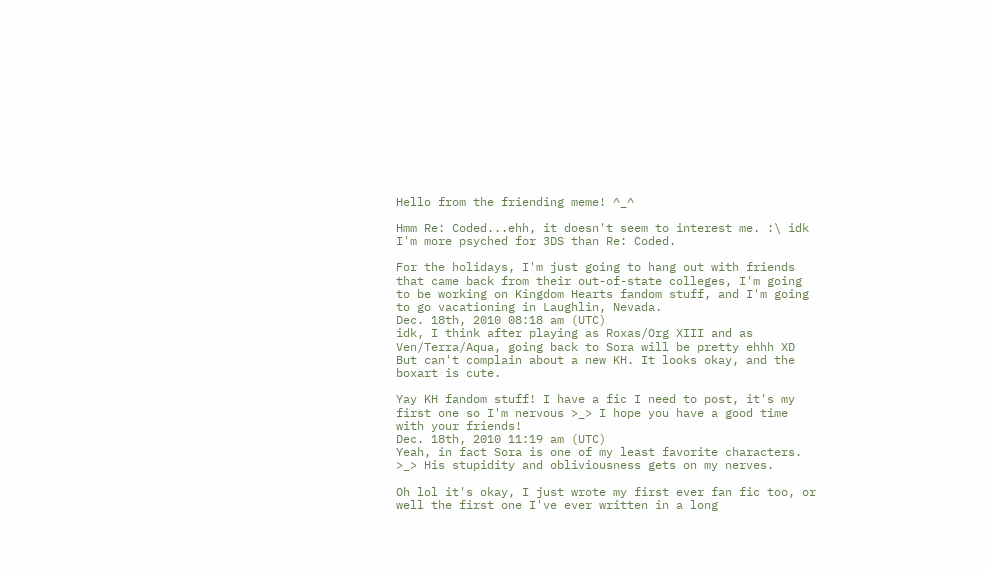Hello from the friending meme! ^_^

Hmm Re: Coded...ehh, it doesn't seem to interest me. :\ idk I'm more psyched for 3DS than Re: Coded.

For the holidays, I'm just going to hang out with friends that came back from their out-of-state colleges, I'm going to be working on Kingdom Hearts fandom stuff, and I'm going to go vacationing in Laughlin, Nevada.
Dec. 18th, 2010 08:18 am (UTC)
idk, I think after playing as Roxas/Org XIII and as Ven/Terra/Aqua, going back to Sora will be pretty ehhh XD But can't complain about a new KH. It looks okay, and the boxart is cute.

Yay KH fandom stuff! I have a fic I need to post, it's my first one so I'm nervous >_> I hope you have a good time with your friends!
Dec. 18th, 2010 11:19 am (UTC)
Yeah, in fact Sora is one of my least favorite characters. >_> His stupidity and obliviousness gets on my nerves.

Oh lol it's okay, I just wrote my first ever fan fic too, or well the first one I've ever written in a long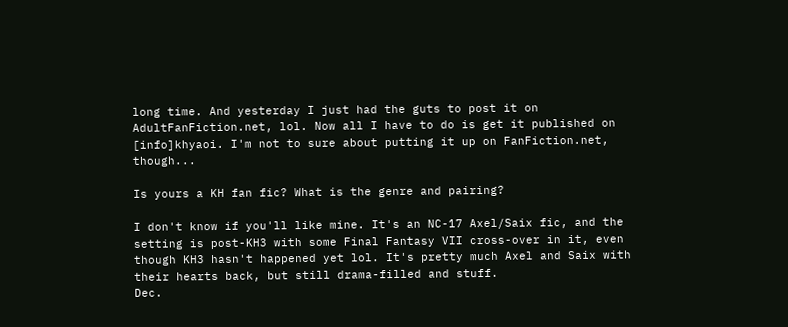long time. And yesterday I just had the guts to post it on AdultFanFiction.net, lol. Now all I have to do is get it published on [info]khyaoi. I'm not to sure about putting it up on FanFiction.net, though...

Is yours a KH fan fic? What is the genre and pairing?

I don't know if you'll like mine. It's an NC-17 Axel/Saix fic, and the setting is post-KH3 with some Final Fantasy VII cross-over in it, even though KH3 hasn't happened yet lol. It's pretty much Axel and Saix with their hearts back, but still drama-filled and stuff.
Dec.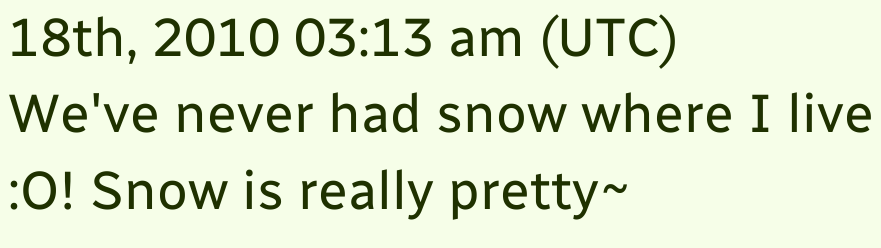18th, 2010 03:13 am (UTC)
We've never had snow where I live :O! Snow is really pretty~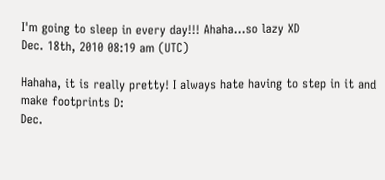I'm going to sleep in every day!!! Ahaha...so lazy XD
Dec. 18th, 2010 08:19 am (UTC)

Hahaha, it is really pretty! I always hate having to step in it and make footprints D:
Dec.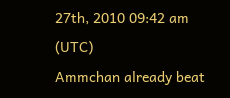27th, 2010 09:42 am (UTC)
Ammchan already beat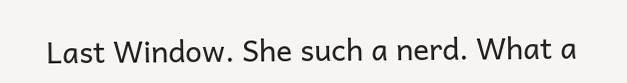Last Window. She such a nerd. What a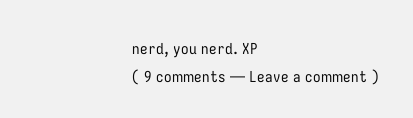nerd, you nerd. XP
( 9 comments — Leave a comment )